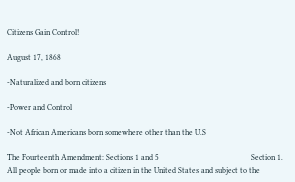Citizens Gain Control!

August 17, 1868

-Naturalized and born citizens

-Power and Control

-Not African Americans born somewhere other than the U.S

The Fourteenth Amendment: Sections 1 and 5                                              Section 1. All people born or made into a citizen in the United States and subject to the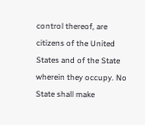control thereof, are citizens of the United States and of the State wherein they occupy. No State shall make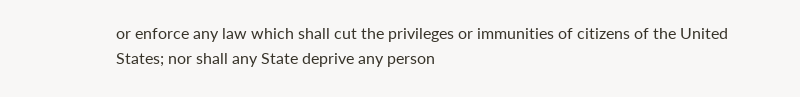or enforce any law which shall cut the privileges or immunities of citizens of the United States; nor shall any State deprive any person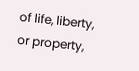of life, liberty, or property,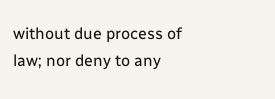without due process of law; nor deny to any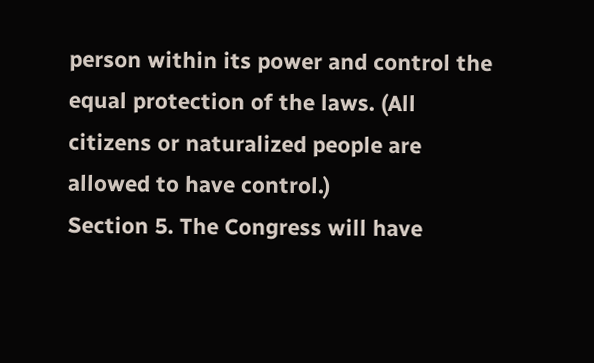person within its power and control the equal protection of the laws. (All citizens or naturalized people are allowed to have control.)                                                   Section 5. The Congress will have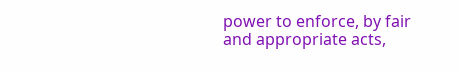power to enforce, by fair and appropriate acts,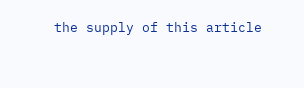the supply of this article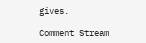gives.

Comment Stream